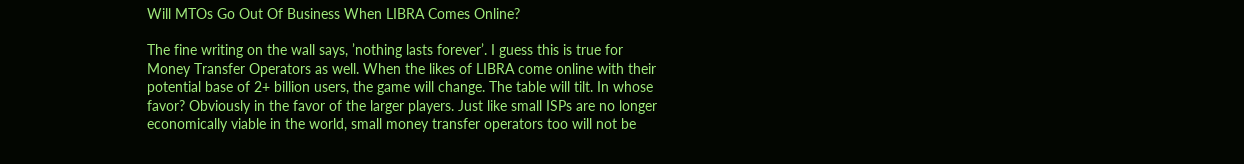Will MTOs Go Out Of Business When LIBRA Comes Online?

The fine writing on the wall says, ’nothing lasts forever’. I guess this is true for Money Transfer Operators as well. When the likes of LIBRA come online with their potential base of 2+ billion users, the game will change. The table will tilt. In whose favor? Obviously in the favor of the larger players. Just like small ISPs are no longer economically viable in the world, small money transfer operators too will not be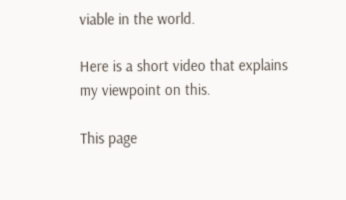viable in the world.

Here is a short video that explains my viewpoint on this.

This page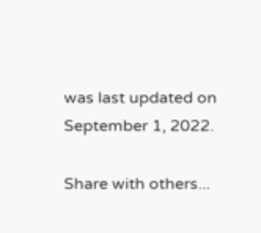was last updated on September 1, 2022.

Share with others...